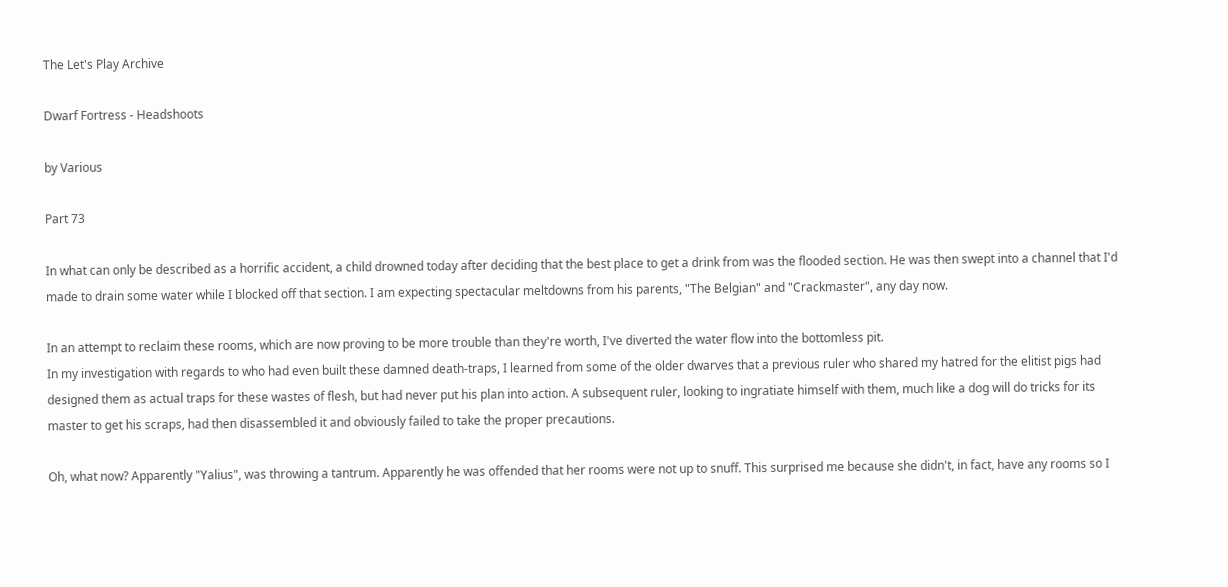The Let's Play Archive

Dwarf Fortress - Headshoots

by Various

Part 73

In what can only be described as a horrific accident, a child drowned today after deciding that the best place to get a drink from was the flooded section. He was then swept into a channel that I'd made to drain some water while I blocked off that section. I am expecting spectacular meltdowns from his parents, "The Belgian" and "Crackmaster", any day now.

In an attempt to reclaim these rooms, which are now proving to be more trouble than they're worth, I've diverted the water flow into the bottomless pit.
In my investigation with regards to who had even built these damned death-traps, I learned from some of the older dwarves that a previous ruler who shared my hatred for the elitist pigs had designed them as actual traps for these wastes of flesh, but had never put his plan into action. A subsequent ruler, looking to ingratiate himself with them, much like a dog will do tricks for its master to get his scraps, had then disassembled it and obviously failed to take the proper precautions.

Oh, what now? Apparently "Yalius", was throwing a tantrum. Apparently he was offended that her rooms were not up to snuff. This surprised me because she didn't, in fact, have any rooms so I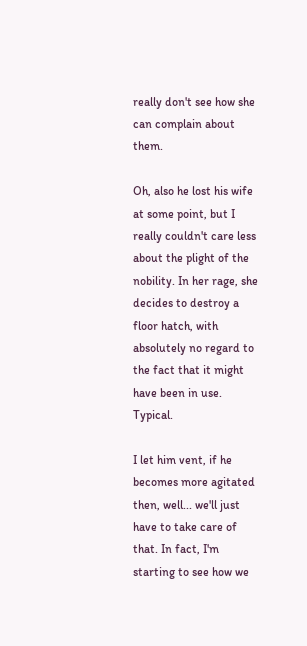really don't see how she can complain about them.

Oh, also he lost his wife at some point, but I really couldn't care less about the plight of the nobility. In her rage, she decides to destroy a floor hatch, with absolutely no regard to the fact that it might have been in use. Typical.

I let him vent, if he becomes more agitated then, well... we'll just have to take care of that. In fact, I'm starting to see how we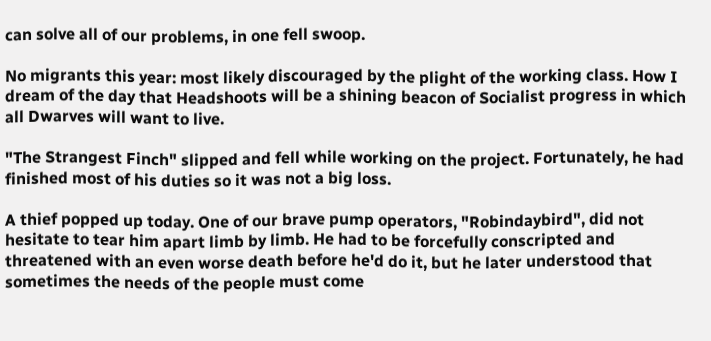can solve all of our problems, in one fell swoop.

No migrants this year: most likely discouraged by the plight of the working class. How I dream of the day that Headshoots will be a shining beacon of Socialist progress in which all Dwarves will want to live.

"The Strangest Finch" slipped and fell while working on the project. Fortunately, he had finished most of his duties so it was not a big loss.

A thief popped up today. One of our brave pump operators, "Robindaybird", did not hesitate to tear him apart limb by limb. He had to be forcefully conscripted and threatened with an even worse death before he'd do it, but he later understood that sometimes the needs of the people must come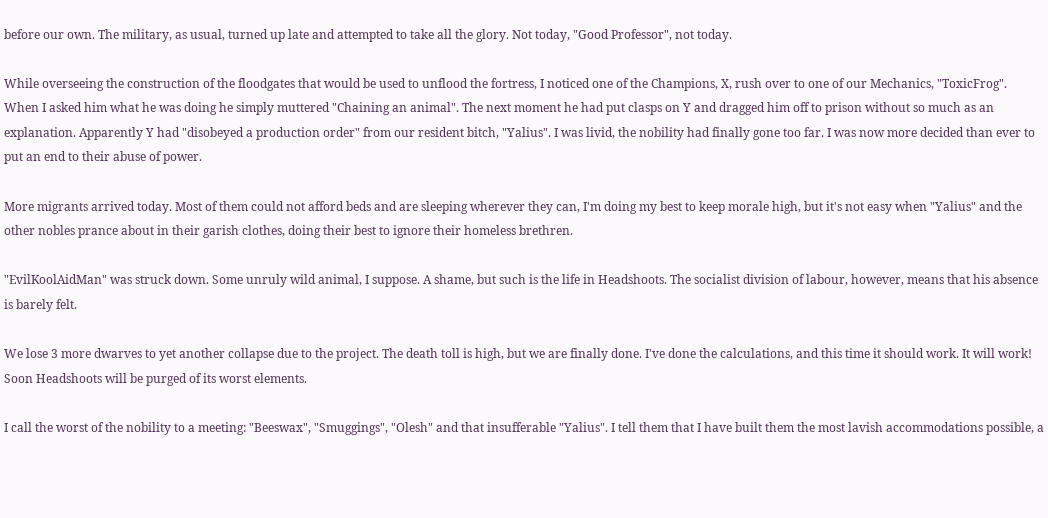before our own. The military, as usual, turned up late and attempted to take all the glory. Not today, "Good Professor", not today.

While overseeing the construction of the floodgates that would be used to unflood the fortress, I noticed one of the Champions, X, rush over to one of our Mechanics, "ToxicFrog". When I asked him what he was doing he simply muttered "Chaining an animal". The next moment he had put clasps on Y and dragged him off to prison without so much as an explanation. Apparently Y had "disobeyed a production order" from our resident bitch, "Yalius". I was livid, the nobility had finally gone too far. I was now more decided than ever to put an end to their abuse of power.

More migrants arrived today. Most of them could not afford beds and are sleeping wherever they can, I'm doing my best to keep morale high, but it's not easy when "Yalius" and the other nobles prance about in their garish clothes, doing their best to ignore their homeless brethren.

"EvilKoolAidMan" was struck down. Some unruly wild animal, I suppose. A shame, but such is the life in Headshoots. The socialist division of labour, however, means that his absence is barely felt.

We lose 3 more dwarves to yet another collapse due to the project. The death toll is high, but we are finally done. I've done the calculations, and this time it should work. It will work! Soon Headshoots will be purged of its worst elements.

I call the worst of the nobility to a meeting: "Beeswax", "Smuggings", "Olesh" and that insufferable "Yalius". I tell them that I have built them the most lavish accommodations possible, a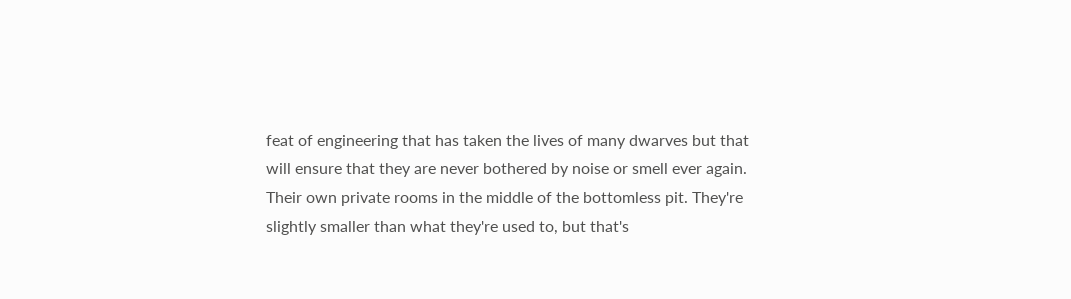feat of engineering that has taken the lives of many dwarves but that will ensure that they are never bothered by noise or smell ever again. Their own private rooms in the middle of the bottomless pit. They're slightly smaller than what they're used to, but that's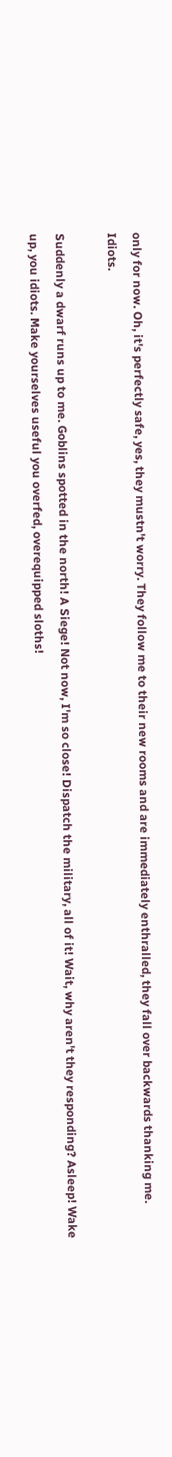only for now. Oh, it's perfectly safe, yes, they mustn't worry. They follow me to their new rooms and are immediately enthralled, they fall over backwards thanking me. Idiots.

Suddenly a dwarf runs up to me. Goblins spotted in the north! A Siege! Not now, I'm so close! Dispatch the military, all of it! Wait, why aren't they responding? Asleep! Wake up, you idiots. Make yourselves useful you overfed, overequipped sloths!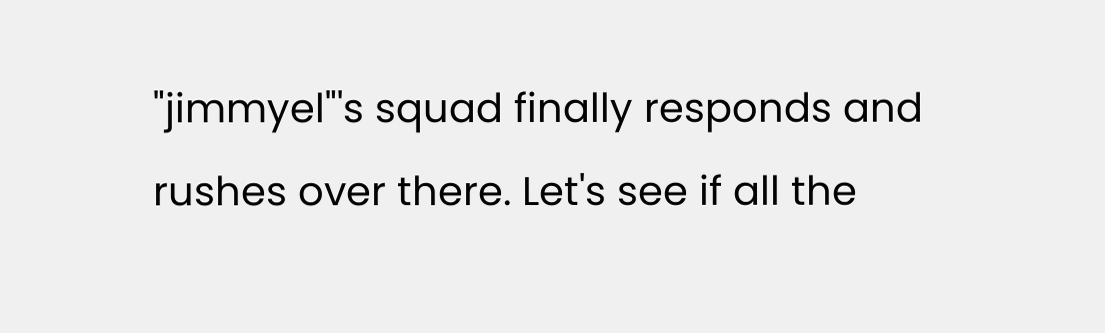"jimmyel"'s squad finally responds and rushes over there. Let's see if all the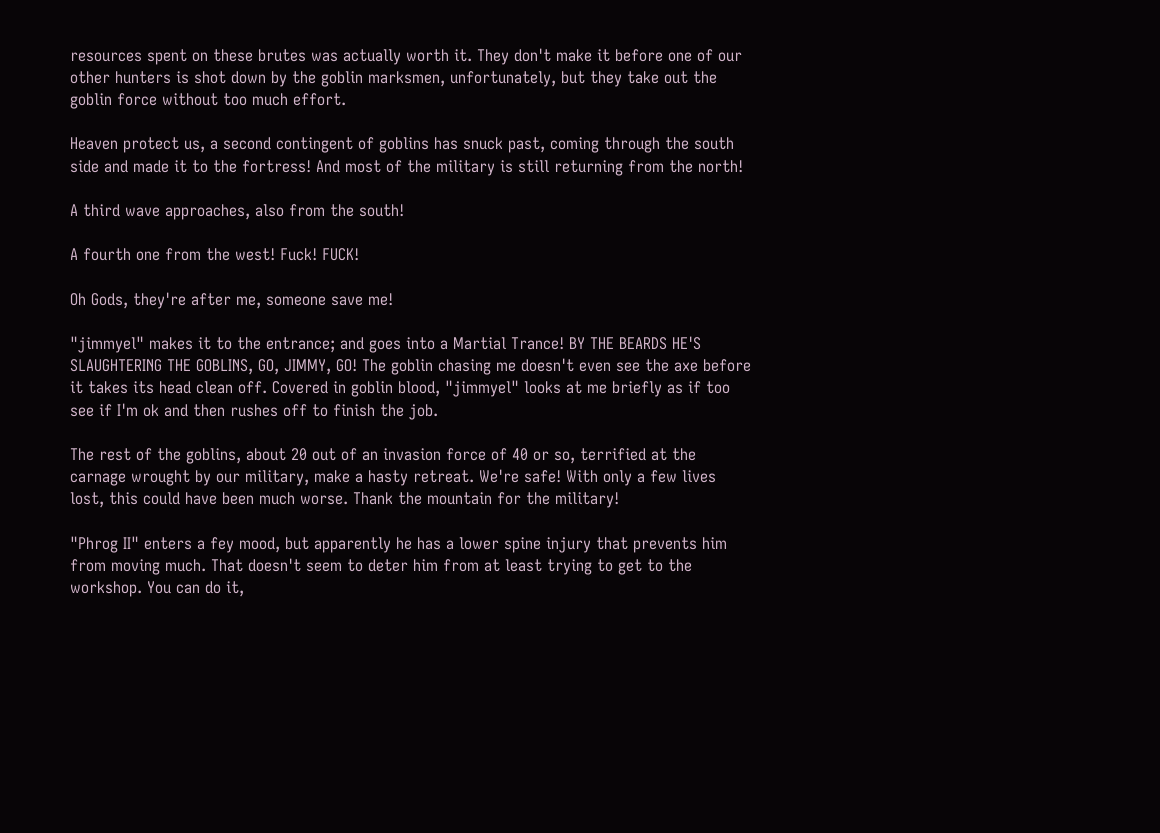resources spent on these brutes was actually worth it. They don't make it before one of our other hunters is shot down by the goblin marksmen, unfortunately, but they take out the goblin force without too much effort.

Heaven protect us, a second contingent of goblins has snuck past, coming through the south side and made it to the fortress! And most of the military is still returning from the north!

A third wave approaches, also from the south!

A fourth one from the west! Fuck! FUCK!

Oh Gods, they're after me, someone save me!

"jimmyel" makes it to the entrance; and goes into a Martial Trance! BY THE BEARDS HE'S SLAUGHTERING THE GOBLINS, GO, JIMMY, GO! The goblin chasing me doesn't even see the axe before it takes its head clean off. Covered in goblin blood, "jimmyel" looks at me briefly as if too see if I'm ok and then rushes off to finish the job.

The rest of the goblins, about 20 out of an invasion force of 40 or so, terrified at the carnage wrought by our military, make a hasty retreat. We're safe! With only a few lives lost, this could have been much worse. Thank the mountain for the military!

"Phrog II" enters a fey mood, but apparently he has a lower spine injury that prevents him from moving much. That doesn't seem to deter him from at least trying to get to the workshop. You can do it,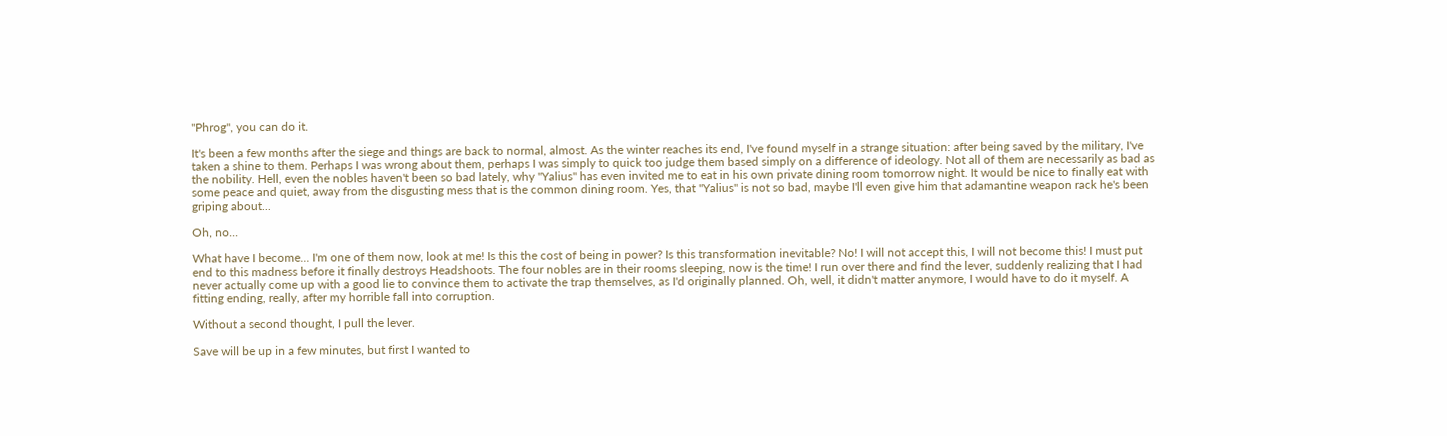"Phrog", you can do it.

It's been a few months after the siege and things are back to normal, almost. As the winter reaches its end, I've found myself in a strange situation: after being saved by the military, I've taken a shine to them. Perhaps I was wrong about them, perhaps I was simply to quick too judge them based simply on a difference of ideology. Not all of them are necessarily as bad as the nobility. Hell, even the nobles haven't been so bad lately, why "Yalius" has even invited me to eat in his own private dining room tomorrow night. It would be nice to finally eat with some peace and quiet, away from the disgusting mess that is the common dining room. Yes, that "Yalius" is not so bad, maybe I'll even give him that adamantine weapon rack he's been griping about...

Oh, no...

What have I become... I'm one of them now, look at me! Is this the cost of being in power? Is this transformation inevitable? No! I will not accept this, I will not become this! I must put end to this madness before it finally destroys Headshoots. The four nobles are in their rooms sleeping, now is the time! I run over there and find the lever, suddenly realizing that I had never actually come up with a good lie to convince them to activate the trap themselves, as I'd originally planned. Oh, well, it didn't matter anymore, I would have to do it myself. A fitting ending, really, after my horrible fall into corruption.

Without a second thought, I pull the lever.

Save will be up in a few minutes, but first I wanted to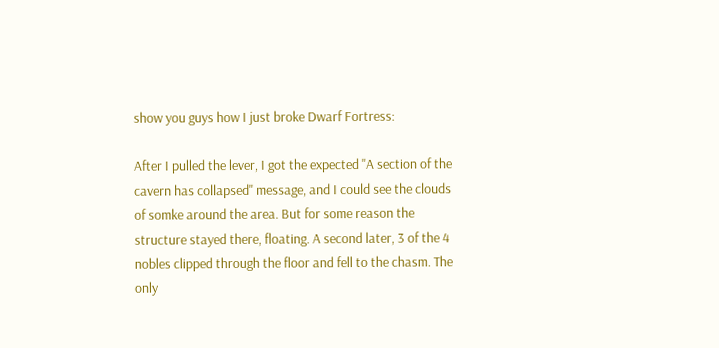show you guys how I just broke Dwarf Fortress:

After I pulled the lever, I got the expected "A section of the cavern has collapsed" message, and I could see the clouds of somke around the area. But for some reason the structure stayed there, floating. A second later, 3 of the 4 nobles clipped through the floor and fell to the chasm. The only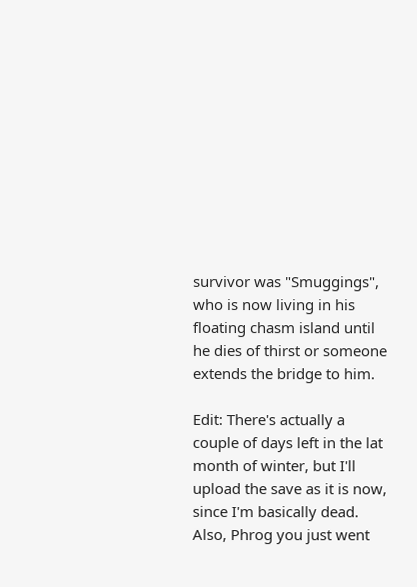survivor was "Smuggings", who is now living in his floating chasm island until he dies of thirst or someone extends the bridge to him.

Edit: There's actually a couple of days left in the lat month of winter, but I'll upload the save as it is now, since I'm basically dead. Also, Phrog you just went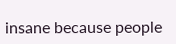insane because people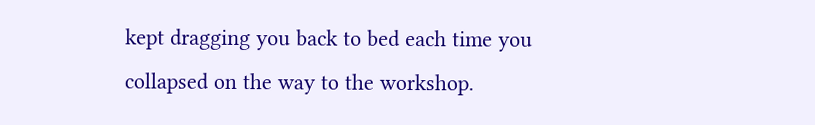kept dragging you back to bed each time you collapsed on the way to the workshop.